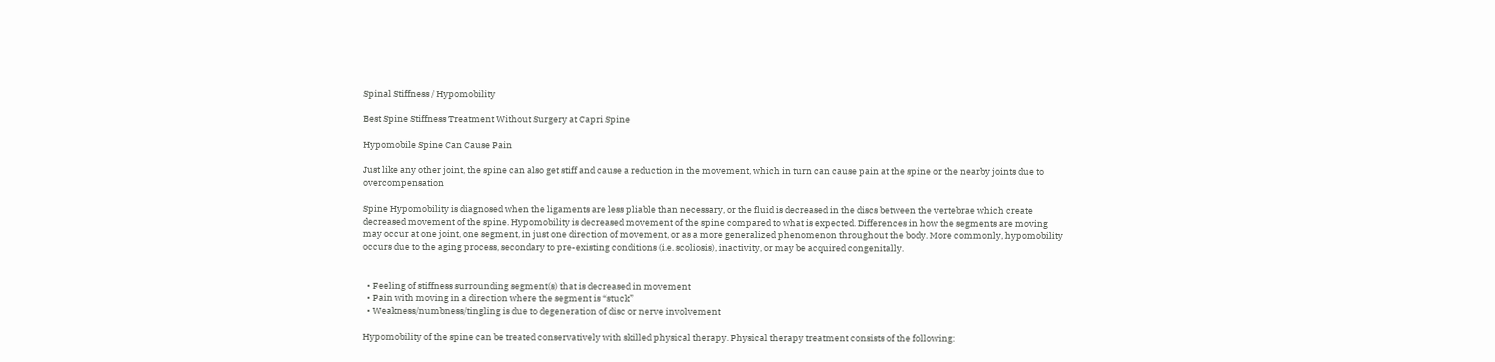Spinal Stiffness / Hypomobility

Best Spine Stiffness Treatment Without Surgery at Capri Spine

Hypomobile Spine Can Cause Pain

Just like any other joint, the spine can also get stiff and cause a reduction in the movement, which in turn can cause pain at the spine or the nearby joints due to overcompensation

Spine Hypomobility is diagnosed when the ligaments are less pliable than necessary, or the fluid is decreased in the discs between the vertebrae which create decreased movement of the spine. Hypomobility is decreased movement of the spine compared to what is expected. Differences in how the segments are moving may occur at one joint, one segment, in just one direction of movement, or as a more generalized phenomenon throughout the body. More commonly, hypomobility occurs due to the aging process, secondary to pre-existing conditions (i.e. scoliosis), inactivity, or may be acquired congenitally.


  • Feeling of stiffness surrounding segment(s) that is decreased in movement
  • Pain with moving in a direction where the segment is “stuck”
  • Weakness/numbness/tingling is due to degeneration of disc or nerve involvement

Hypomobility of the spine can be treated conservatively with skilled physical therapy. Physical therapy treatment consists of the following: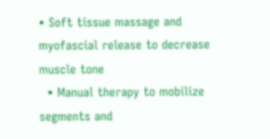• Soft tissue massage and myofascial release to decrease muscle tone
  • Manual therapy to mobilize segments and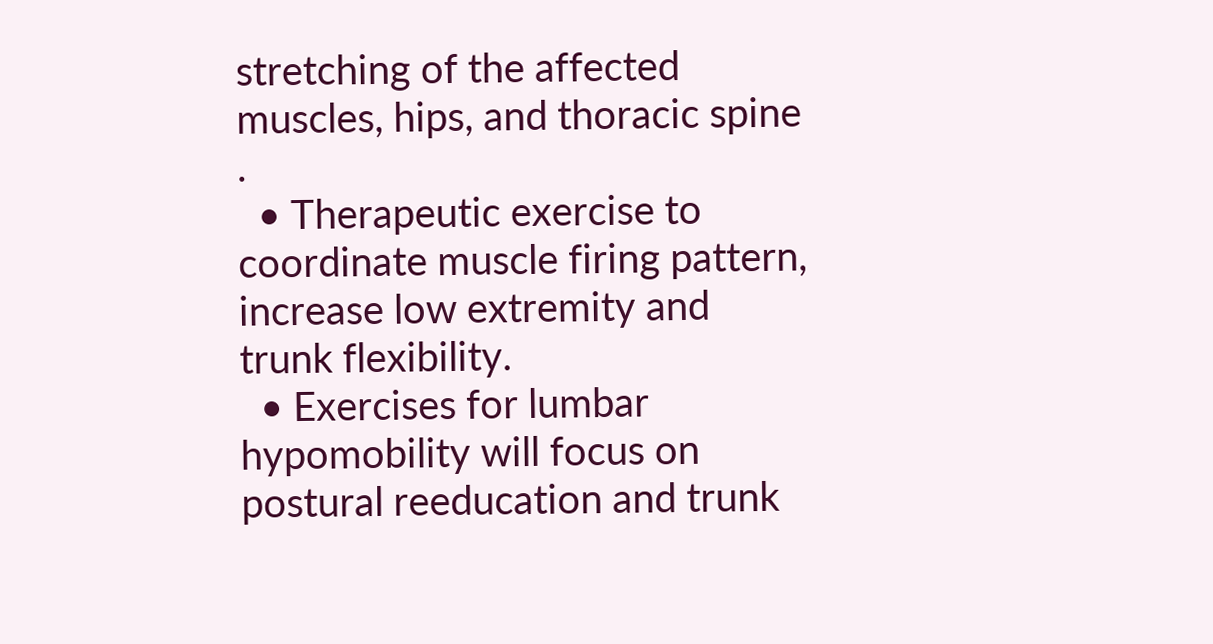stretching of the affected muscles, hips, and thoracic spine .
  • Therapeutic exercise to coordinate muscle firing pattern, increase low extremity and trunk flexibility.
  • Exercises for lumbar hypomobility will focus on postural reeducation and trunk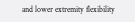and lower extremity flexibility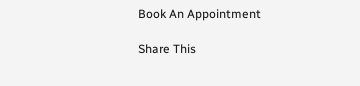Book An Appointment

Share This